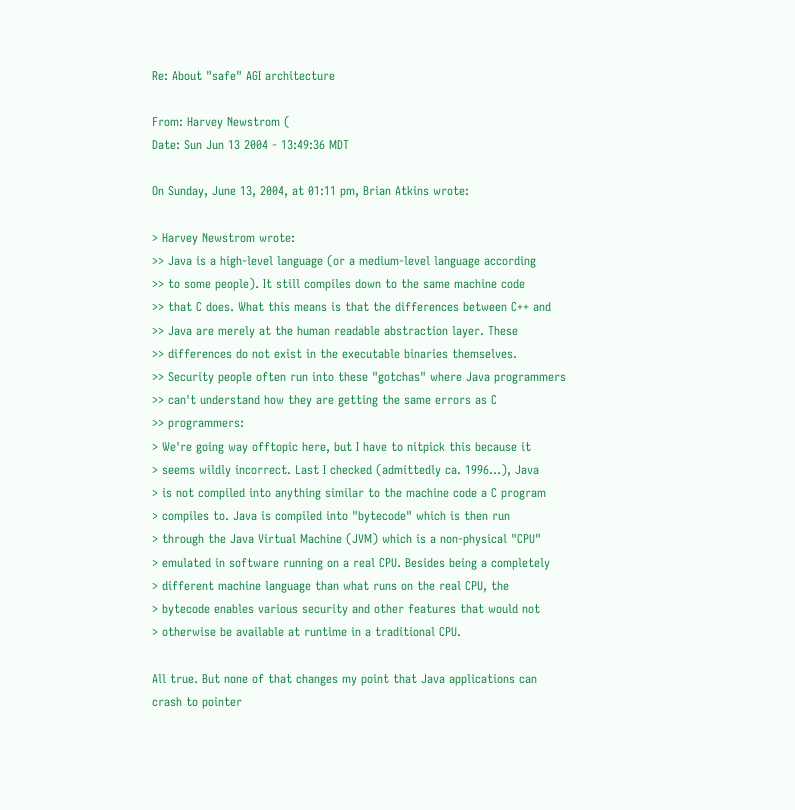Re: About "safe" AGI architecture

From: Harvey Newstrom (
Date: Sun Jun 13 2004 - 13:49:36 MDT

On Sunday, June 13, 2004, at 01:11 pm, Brian Atkins wrote:

> Harvey Newstrom wrote:
>> Java is a high-level language (or a medium-level language according
>> to some people). It still compiles down to the same machine code
>> that C does. What this means is that the differences between C++ and
>> Java are merely at the human readable abstraction layer. These
>> differences do not exist in the executable binaries themselves.
>> Security people often run into these "gotchas" where Java programmers
>> can't understand how they are getting the same errors as C
>> programmers:
> We're going way offtopic here, but I have to nitpick this because it
> seems wildly incorrect. Last I checked (admittedly ca. 1996...), Java
> is not compiled into anything similar to the machine code a C program
> compiles to. Java is compiled into "bytecode" which is then run
> through the Java Virtual Machine (JVM) which is a non-physical "CPU"
> emulated in software running on a real CPU. Besides being a completely
> different machine language than what runs on the real CPU, the
> bytecode enables various security and other features that would not
> otherwise be available at runtime in a traditional CPU.

All true. But none of that changes my point that Java applications can
crash to pointer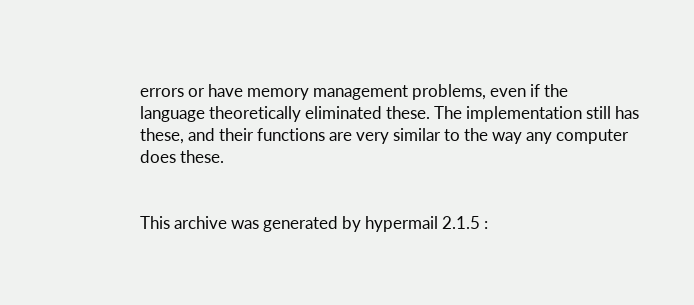errors or have memory management problems, even if the
language theoretically eliminated these. The implementation still has
these, and their functions are very similar to the way any computer
does these.


This archive was generated by hypermail 2.1.5 :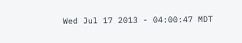Wed Jul 17 2013 - 04:00:47 MDT